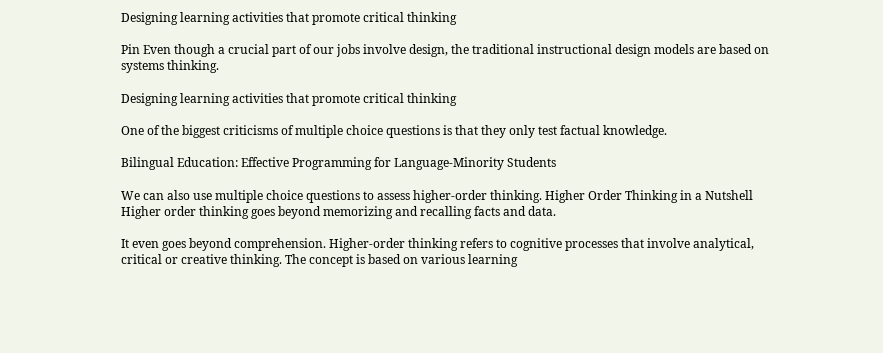Designing learning activities that promote critical thinking

Pin Even though a crucial part of our jobs involve design, the traditional instructional design models are based on systems thinking.

Designing learning activities that promote critical thinking

One of the biggest criticisms of multiple choice questions is that they only test factual knowledge.

Bilingual Education: Effective Programming for Language-Minority Students

We can also use multiple choice questions to assess higher-order thinking. Higher Order Thinking in a Nutshell Higher order thinking goes beyond memorizing and recalling facts and data.

It even goes beyond comprehension. Higher-order thinking refers to cognitive processes that involve analytical, critical or creative thinking. The concept is based on various learning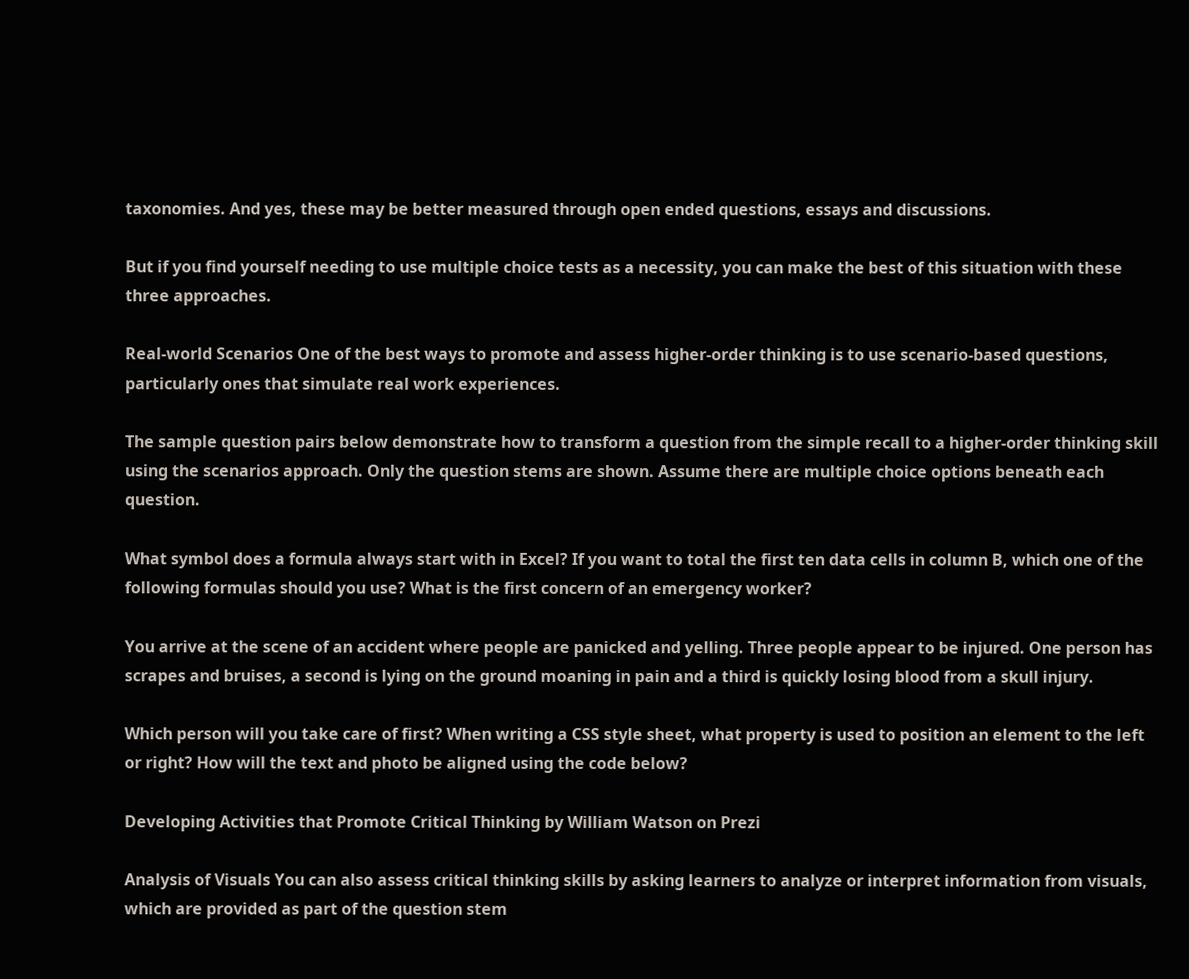taxonomies. And yes, these may be better measured through open ended questions, essays and discussions.

But if you find yourself needing to use multiple choice tests as a necessity, you can make the best of this situation with these three approaches.

Real-world Scenarios One of the best ways to promote and assess higher-order thinking is to use scenario-based questions, particularly ones that simulate real work experiences.

The sample question pairs below demonstrate how to transform a question from the simple recall to a higher-order thinking skill using the scenarios approach. Only the question stems are shown. Assume there are multiple choice options beneath each question.

What symbol does a formula always start with in Excel? If you want to total the first ten data cells in column B, which one of the following formulas should you use? What is the first concern of an emergency worker?

You arrive at the scene of an accident where people are panicked and yelling. Three people appear to be injured. One person has scrapes and bruises, a second is lying on the ground moaning in pain and a third is quickly losing blood from a skull injury.

Which person will you take care of first? When writing a CSS style sheet, what property is used to position an element to the left or right? How will the text and photo be aligned using the code below?

Developing Activities that Promote Critical Thinking by William Watson on Prezi

Analysis of Visuals You can also assess critical thinking skills by asking learners to analyze or interpret information from visuals, which are provided as part of the question stem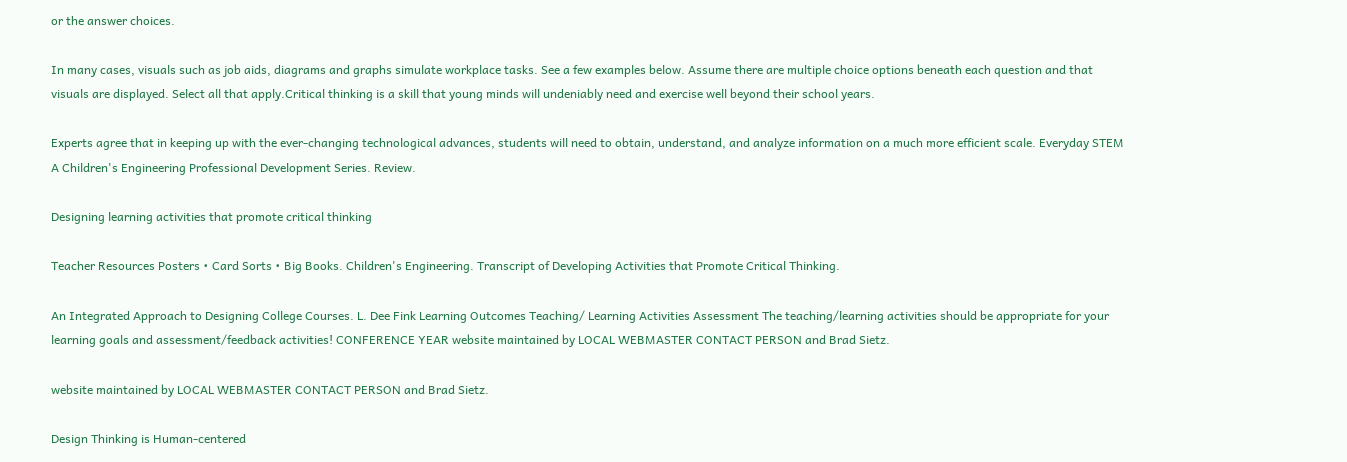or the answer choices.

In many cases, visuals such as job aids, diagrams and graphs simulate workplace tasks. See a few examples below. Assume there are multiple choice options beneath each question and that visuals are displayed. Select all that apply.Critical thinking is a skill that young minds will undeniably need and exercise well beyond their school years.

Experts agree that in keeping up with the ever-changing technological advances, students will need to obtain, understand, and analyze information on a much more efficient scale. Everyday STEM A Children's Engineering Professional Development Series. Review.

Designing learning activities that promote critical thinking

Teacher Resources Posters • Card Sorts • Big Books. Children's Engineering. Transcript of Developing Activities that Promote Critical Thinking.

An Integrated Approach to Designing College Courses. L. Dee Fink Learning Outcomes Teaching/ Learning Activities Assessment The teaching/learning activities should be appropriate for your learning goals and assessment/feedback activities! CONFERENCE YEAR website maintained by LOCAL WEBMASTER CONTACT PERSON and Brad Sietz.

website maintained by LOCAL WEBMASTER CONTACT PERSON and Brad Sietz.

Design Thinking is Human-centered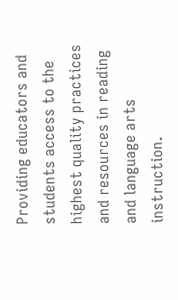Providing educators and students access to the highest quality practices and resources in reading and language arts instruction.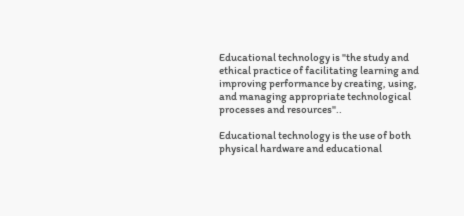Educational technology is "the study and ethical practice of facilitating learning and improving performance by creating, using, and managing appropriate technological processes and resources"..

Educational technology is the use of both physical hardware and educational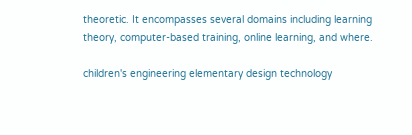theoretic. It encompasses several domains including learning theory, computer-based training, online learning, and where.

children's engineering elementary design technology